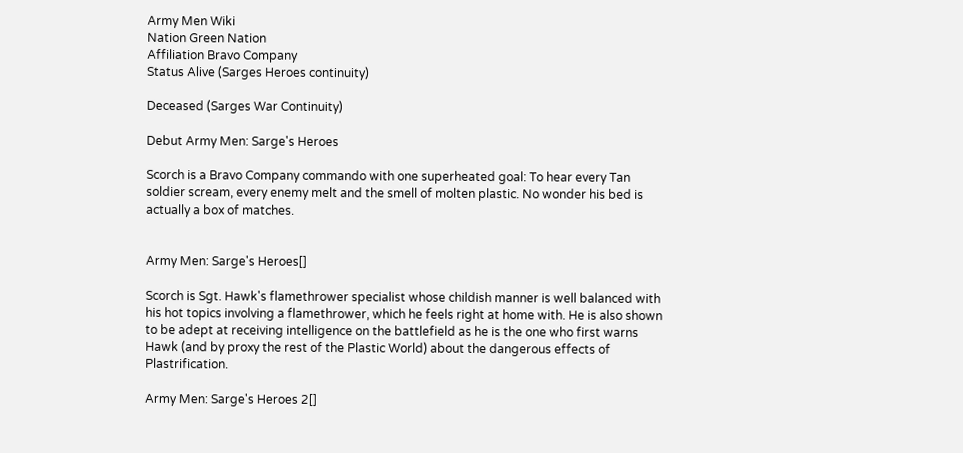Army Men Wiki
Nation Green Nation
Affiliation Bravo Company
Status Alive (Sarges Heroes continuity)

Deceased (Sarges War Continuity)

Debut Army Men: Sarge's Heroes

Scorch is a Bravo Company commando with one superheated goal: To hear every Tan soldier scream, every enemy melt and the smell of molten plastic. No wonder his bed is actually a box of matches.


Army Men: Sarge's Heroes[]

Scorch is Sgt. Hawk's flamethrower specialist whose childish manner is well balanced with his hot topics involving a flamethrower, which he feels right at home with. He is also shown to be adept at receiving intelligence on the battlefield as he is the one who first warns Hawk (and by proxy the rest of the Plastic World) about the dangerous effects of Plastrification.

Army Men: Sarge's Heroes 2[]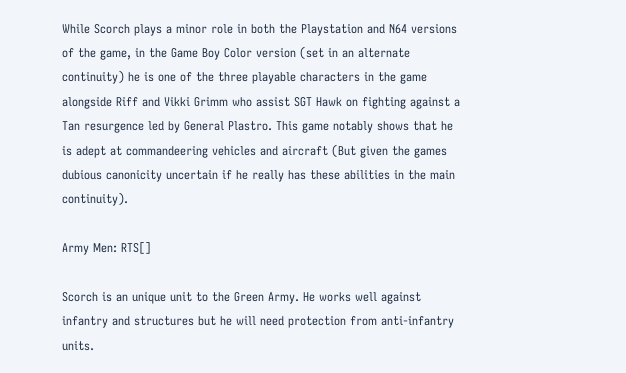While Scorch plays a minor role in both the Playstation and N64 versions of the game, in the Game Boy Color version (set in an alternate continuity) he is one of the three playable characters in the game alongside Riff and Vikki Grimm who assist SGT Hawk on fighting against a Tan resurgence led by General Plastro. This game notably shows that he is adept at commandeering vehicles and aircraft (But given the games dubious canonicity uncertain if he really has these abilities in the main continuity).

Army Men: RTS[]

Scorch is an unique unit to the Green Army. He works well against infantry and structures but he will need protection from anti-infantry units.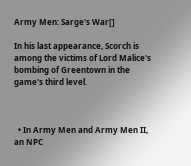Army Men: Sarge's War[]

In his last appearance, Scorch is among the victims of Lord Malice's bombing of Greentown in the game's third level.



  • In Army Men and Army Men II, an NPC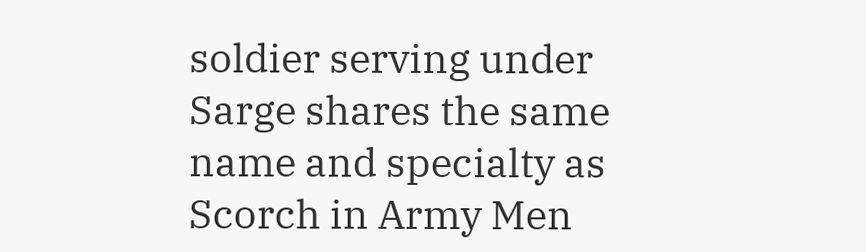soldier serving under Sarge shares the same name and specialty as Scorch in Army Men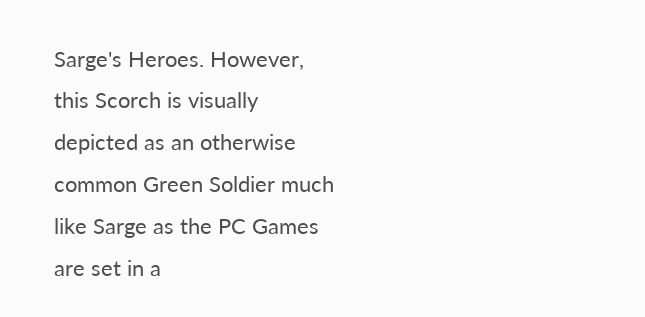Sarge's Heroes. However, this Scorch is visually depicted as an otherwise common Green Soldier much like Sarge as the PC Games are set in a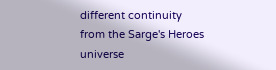different continuity from the Sarge's Heroes universe